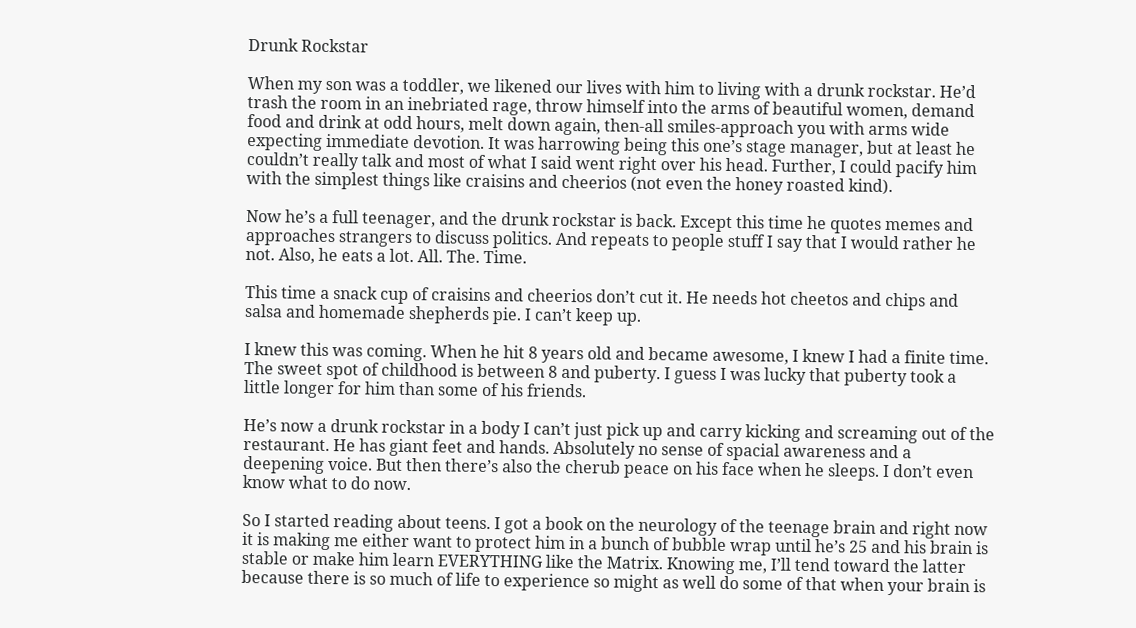Drunk Rockstar

When my son was a toddler, we likened our lives with him to living with a drunk rockstar. He’d trash the room in an inebriated rage, throw himself into the arms of beautiful women, demand food and drink at odd hours, melt down again, then-all smiles-approach you with arms wide expecting immediate devotion. It was harrowing being this one’s stage manager, but at least he couldn’t really talk and most of what I said went right over his head. Further, I could pacify him with the simplest things like craisins and cheerios (not even the honey roasted kind).

Now he’s a full teenager, and the drunk rockstar is back. Except this time he quotes memes and approaches strangers to discuss politics. And repeats to people stuff I say that I would rather he not. Also, he eats a lot. All. The. Time.

This time a snack cup of craisins and cheerios don’t cut it. He needs hot cheetos and chips and salsa and homemade shepherds pie. I can’t keep up.

I knew this was coming. When he hit 8 years old and became awesome, I knew I had a finite time. The sweet spot of childhood is between 8 and puberty. I guess I was lucky that puberty took a little longer for him than some of his friends.

He’s now a drunk rockstar in a body I can’t just pick up and carry kicking and screaming out of the restaurant. He has giant feet and hands. Absolutely no sense of spacial awareness and a deepening voice. But then there’s also the cherub peace on his face when he sleeps. I don’t even know what to do now.

So I started reading about teens. I got a book on the neurology of the teenage brain and right now it is making me either want to protect him in a bunch of bubble wrap until he’s 25 and his brain is stable or make him learn EVERYTHING like the Matrix. Knowing me, I’ll tend toward the latter because there is so much of life to experience so might as well do some of that when your brain is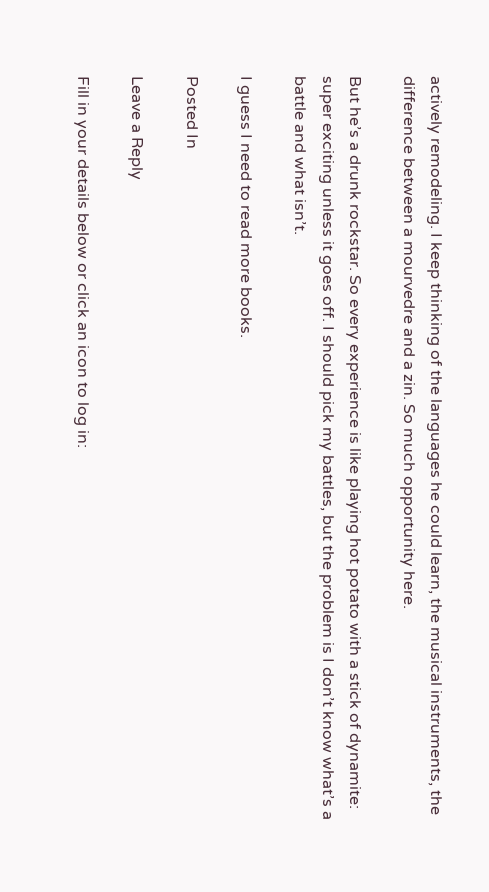actively remodeling. I keep thinking of the languages he could learn, the musical instruments, the difference between a mourvedre and a zin. So much opportunity here.

But he’s a drunk rockstar. So every experience is like playing hot potato with a stick of dynamite: super exciting unless it goes off. I should pick my battles, but the problem is I don’t know what’s a battle and what isn’t.

I guess I need to read more books.

Posted In

Leave a Reply

Fill in your details below or click an icon to log in: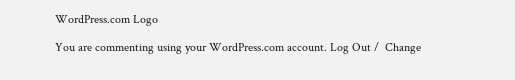WordPress.com Logo

You are commenting using your WordPress.com account. Log Out /  Change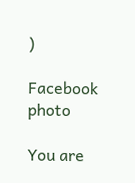)

Facebook photo

You are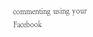commenting using your Facebook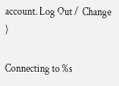account. Log Out /  Change )

Connecting to %s